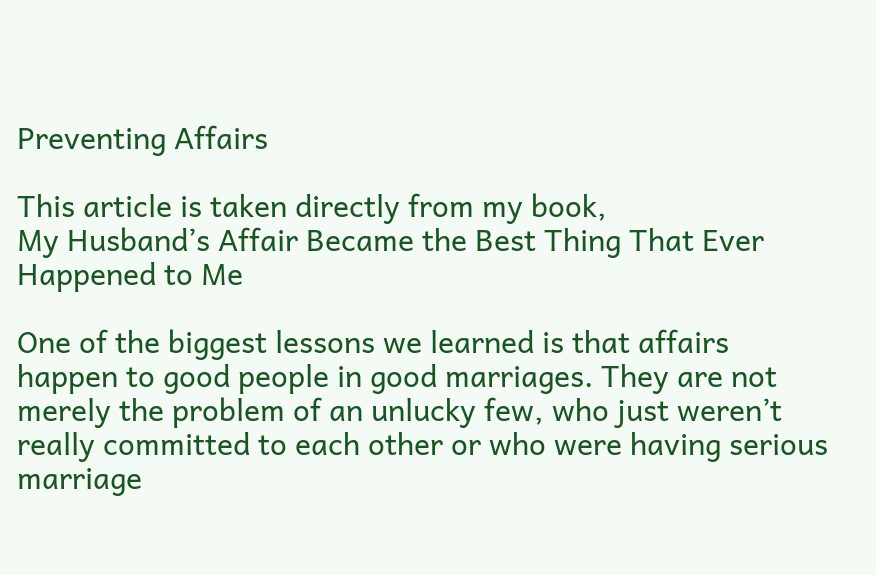Preventing Affairs

This article is taken directly from my book,
My Husband’s Affair Became the Best Thing That Ever Happened to Me

One of the biggest lessons we learned is that affairs happen to good people in good marriages. They are not merely the problem of an unlucky few, who just weren’t really committed to each other or who were having serious marriage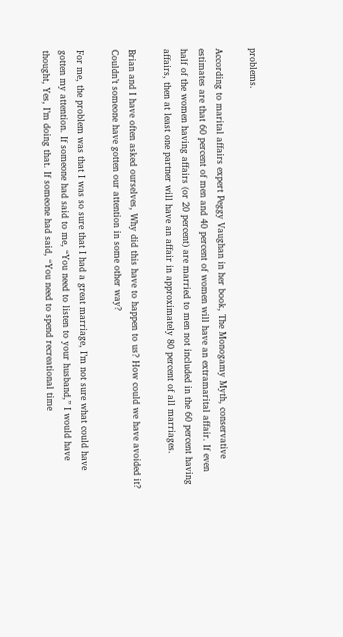problems.

According to marital affairs expert Peggy Vaughan in her book, The Monogamy Myth, conservative estimates are that 60 percent of men and 40 percent of women will have an extramarital affair. If even half of the women having affairs (or 20 percent) are married to men not included in the 60 percent having affairs, then at least one partner will have an affair in approximately 80 percent of all marriages.

Brian and I have often asked ourselves, Why did this have to happen to us? How could we have avoided it? Couldn’t someone have gotten our attention in some other way?

For me, the problem was that I was so sure that I had a great marriage, I’m not sure what could have gotten my attention. If someone had said to me, “You need to listen to your husband,” I would have thought, Yes, I’m doing that. If someone had said, “You need to spend recreational time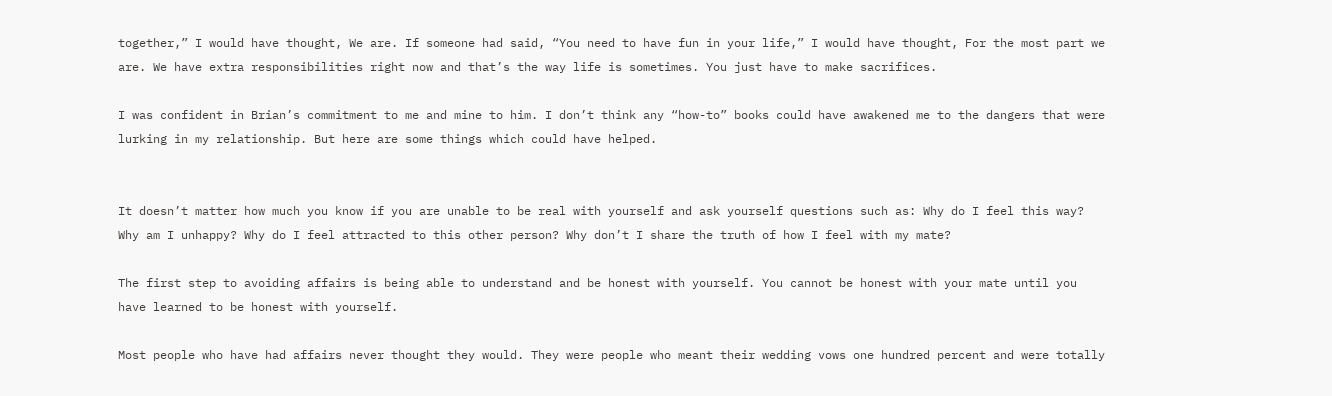together,” I would have thought, We are. If someone had said, “You need to have fun in your life,” I would have thought, For the most part we are. We have extra responsibilities right now and that’s the way life is sometimes. You just have to make sacrifices.

I was confident in Brian’s commitment to me and mine to him. I don’t think any “how-to” books could have awakened me to the dangers that were lurking in my relationship. But here are some things which could have helped.


It doesn’t matter how much you know if you are unable to be real with yourself and ask yourself questions such as: Why do I feel this way? Why am I unhappy? Why do I feel attracted to this other person? Why don’t I share the truth of how I feel with my mate?

The first step to avoiding affairs is being able to understand and be honest with yourself. You cannot be honest with your mate until you have learned to be honest with yourself.

Most people who have had affairs never thought they would. They were people who meant their wedding vows one hundred percent and were totally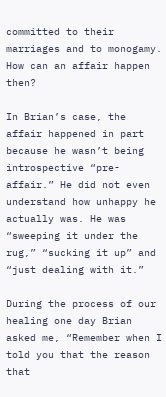committed to their marriages and to monogamy. How can an affair happen then?

In Brian’s case, the affair happened in part because he wasn’t being introspective “pre-affair.” He did not even understand how unhappy he actually was. He was “sweeping it under the rug,” “sucking it up” and “just dealing with it.”

During the process of our healing one day Brian asked me, “Remember when I told you that the reason that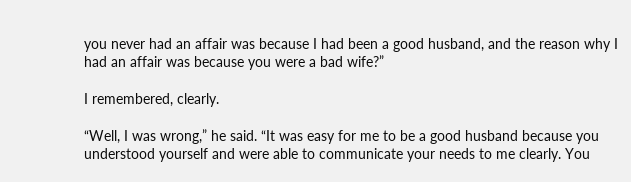you never had an affair was because I had been a good husband, and the reason why I had an affair was because you were a bad wife?”

I remembered, clearly.

“Well, I was wrong,” he said. “It was easy for me to be a good husband because you understood yourself and were able to communicate your needs to me clearly. You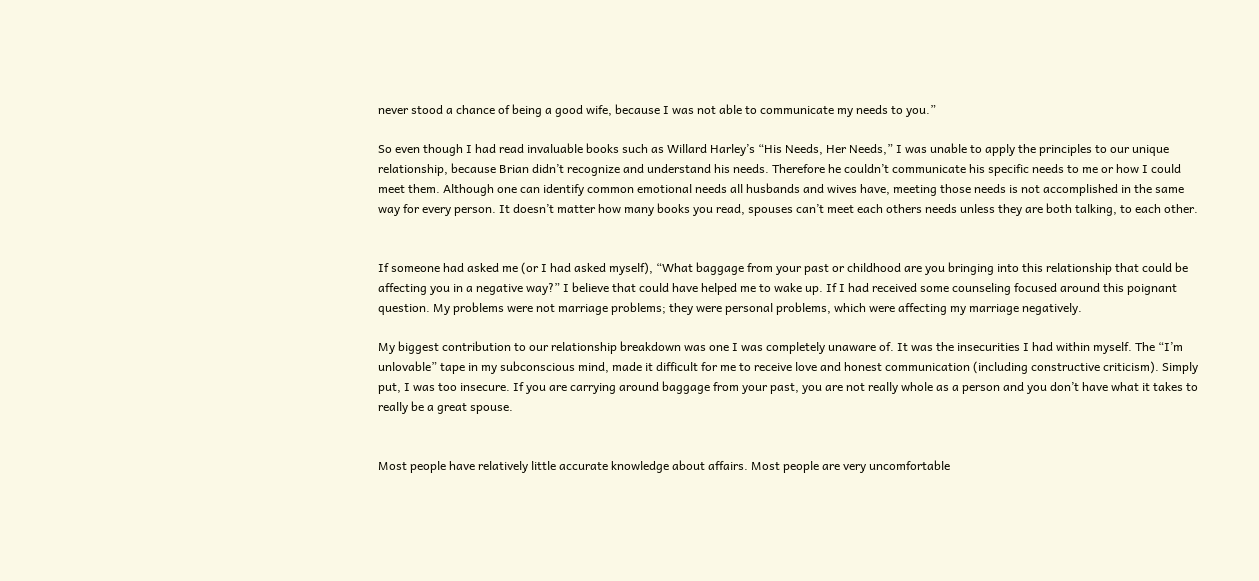never stood a chance of being a good wife, because I was not able to communicate my needs to you.”

So even though I had read invaluable books such as Willard Harley’s “His Needs, Her Needs,” I was unable to apply the principles to our unique relationship, because Brian didn’t recognize and understand his needs. Therefore he couldn’t communicate his specific needs to me or how I could meet them. Although one can identify common emotional needs all husbands and wives have, meeting those needs is not accomplished in the same way for every person. It doesn’t matter how many books you read, spouses can’t meet each others needs unless they are both talking, to each other.


If someone had asked me (or I had asked myself), “What baggage from your past or childhood are you bringing into this relationship that could be affecting you in a negative way?” I believe that could have helped me to wake up. If I had received some counseling focused around this poignant question. My problems were not marriage problems; they were personal problems, which were affecting my marriage negatively.

My biggest contribution to our relationship breakdown was one I was completely unaware of. It was the insecurities I had within myself. The “I’m unlovable” tape in my subconscious mind, made it difficult for me to receive love and honest communication (including constructive criticism). Simply put, I was too insecure. If you are carrying around baggage from your past, you are not really whole as a person and you don’t have what it takes to really be a great spouse.


Most people have relatively little accurate knowledge about affairs. Most people are very uncomfortable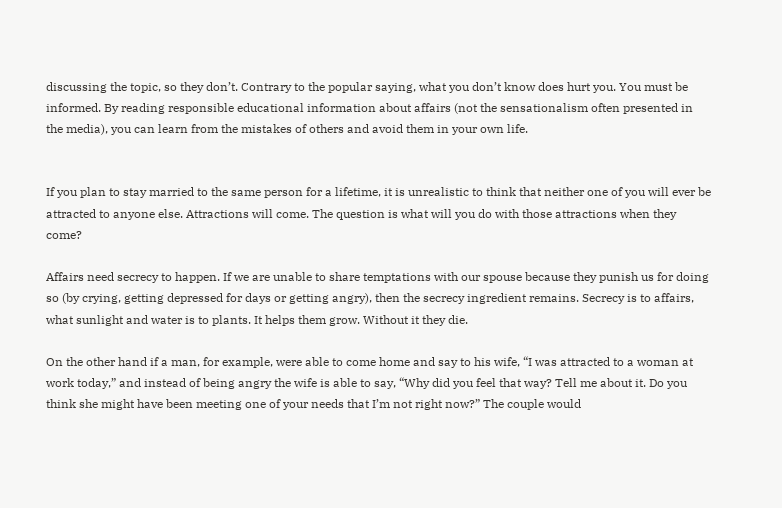discussing the topic, so they don’t. Contrary to the popular saying, what you don’t know does hurt you. You must be informed. By reading responsible educational information about affairs (not the sensationalism often presented in the media), you can learn from the mistakes of others and avoid them in your own life.


If you plan to stay married to the same person for a lifetime, it is unrealistic to think that neither one of you will ever be attracted to anyone else. Attractions will come. The question is what will you do with those attractions when they come?

Affairs need secrecy to happen. If we are unable to share temptations with our spouse because they punish us for doing so (by crying, getting depressed for days or getting angry), then the secrecy ingredient remains. Secrecy is to affairs, what sunlight and water is to plants. It helps them grow. Without it they die.

On the other hand if a man, for example, were able to come home and say to his wife, “I was attracted to a woman at work today,” and instead of being angry the wife is able to say, “Why did you feel that way? Tell me about it. Do you think she might have been meeting one of your needs that I’m not right now?” The couple would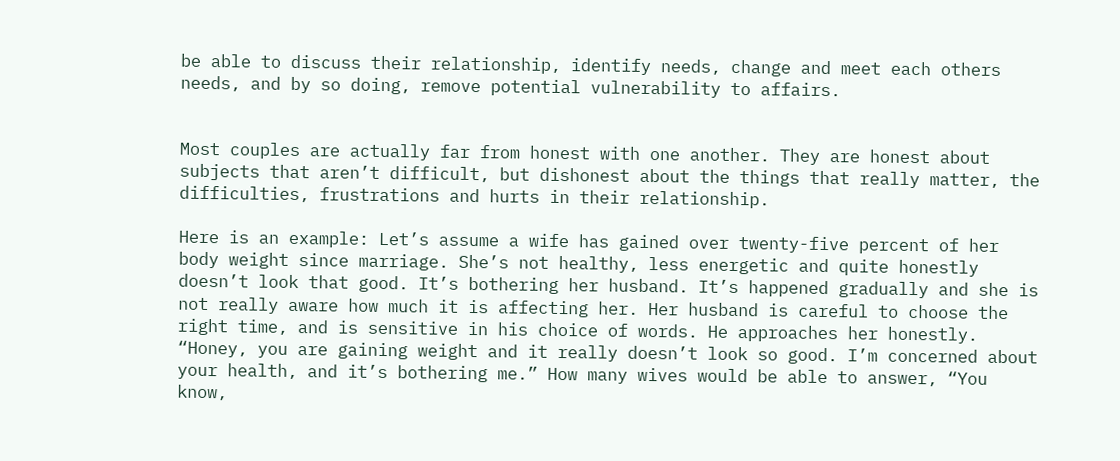be able to discuss their relationship, identify needs, change and meet each others needs, and by so doing, remove potential vulnerability to affairs.


Most couples are actually far from honest with one another. They are honest about subjects that aren’t difficult, but dishonest about the things that really matter, the difficulties, frustrations and hurts in their relationship.

Here is an example: Let’s assume a wife has gained over twenty-five percent of her body weight since marriage. She’s not healthy, less energetic and quite honestly doesn’t look that good. It’s bothering her husband. It’s happened gradually and she is not really aware how much it is affecting her. Her husband is careful to choose the right time, and is sensitive in his choice of words. He approaches her honestly.
“Honey, you are gaining weight and it really doesn’t look so good. I’m concerned about your health, and it’s bothering me.” How many wives would be able to answer, “You know,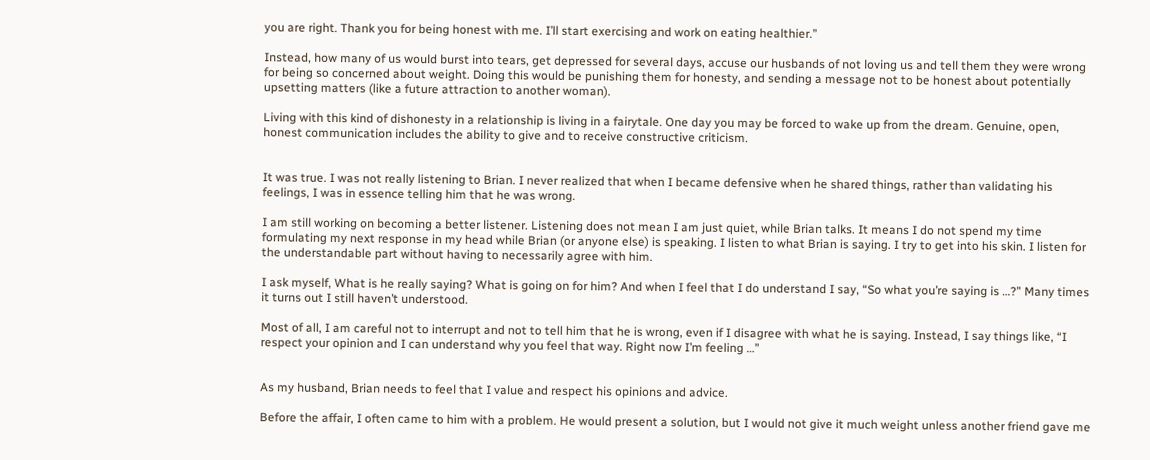you are right. Thank you for being honest with me. I’ll start exercising and work on eating healthier.”

Instead, how many of us would burst into tears, get depressed for several days, accuse our husbands of not loving us and tell them they were wrong for being so concerned about weight. Doing this would be punishing them for honesty, and sending a message not to be honest about potentially upsetting matters (like a future attraction to another woman).

Living with this kind of dishonesty in a relationship is living in a fairytale. One day you may be forced to wake up from the dream. Genuine, open, honest communication includes the ability to give and to receive constructive criticism.


It was true. I was not really listening to Brian. I never realized that when I became defensive when he shared things, rather than validating his feelings, I was in essence telling him that he was wrong.

I am still working on becoming a better listener. Listening does not mean I am just quiet, while Brian talks. It means I do not spend my time formulating my next response in my head while Brian (or anyone else) is speaking. I listen to what Brian is saying. I try to get into his skin. I listen for the understandable part without having to necessarily agree with him.

I ask myself, What is he really saying? What is going on for him? And when I feel that I do understand I say, “So what you’re saying is …?” Many times it turns out I still haven’t understood.

Most of all, I am careful not to interrupt and not to tell him that he is wrong, even if I disagree with what he is saying. Instead, I say things like, “I respect your opinion and I can understand why you feel that way. Right now I’m feeling …”


As my husband, Brian needs to feel that I value and respect his opinions and advice.

Before the affair, I often came to him with a problem. He would present a solution, but I would not give it much weight unless another friend gave me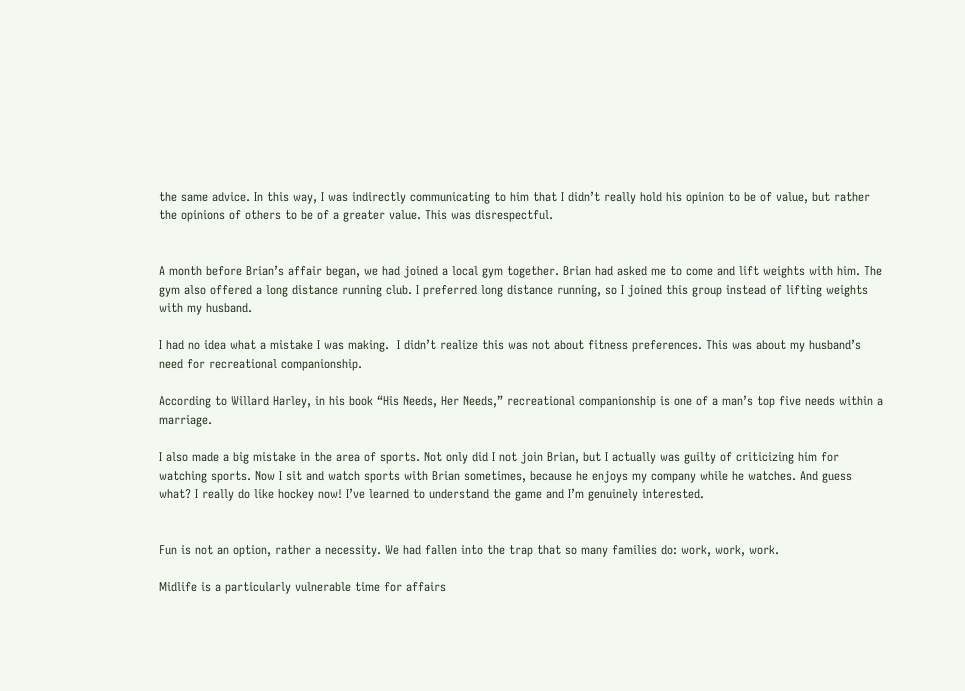the same advice. In this way, I was indirectly communicating to him that I didn’t really hold his opinion to be of value, but rather the opinions of others to be of a greater value. This was disrespectful.


A month before Brian’s affair began, we had joined a local gym together. Brian had asked me to come and lift weights with him. The gym also offered a long distance running club. I preferred long distance running, so I joined this group instead of lifting weights with my husband.

I had no idea what a mistake I was making.  I didn’t realize this was not about fitness preferences. This was about my husband’s need for recreational companionship.

According to Willard Harley, in his book “His Needs, Her Needs,” recreational companionship is one of a man’s top five needs within a marriage.

I also made a big mistake in the area of sports. Not only did I not join Brian, but I actually was guilty of criticizing him for watching sports. Now I sit and watch sports with Brian sometimes, because he enjoys my company while he watches. And guess what? I really do like hockey now! I’ve learned to understand the game and I’m genuinely interested.


Fun is not an option, rather a necessity. We had fallen into the trap that so many families do: work, work, work.

Midlife is a particularly vulnerable time for affairs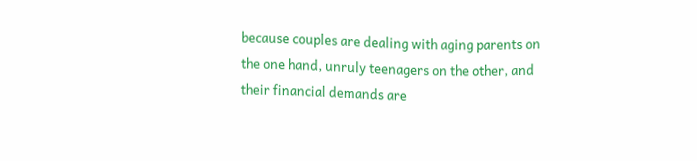because couples are dealing with aging parents on the one hand, unruly teenagers on the other, and their financial demands are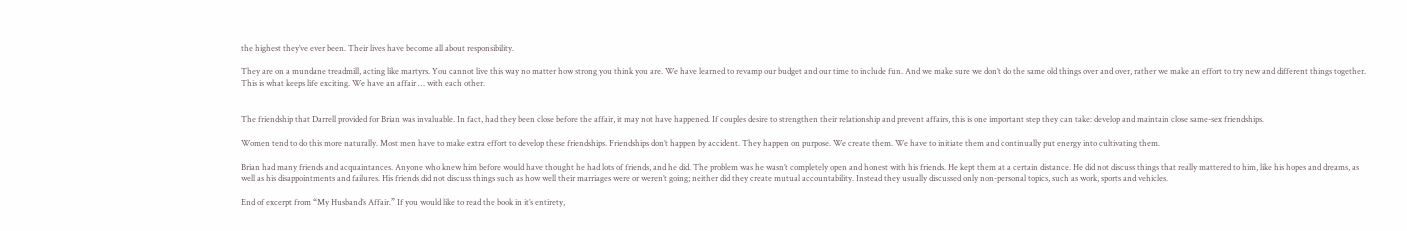the highest they’ve ever been. Their lives have become all about responsibility.

They are on a mundane treadmill, acting like martyrs. You cannot live this way no matter how strong you think you are. We have learned to revamp our budget and our time to include fun. And we make sure we don’t do the same old things over and over, rather we make an effort to try new and different things together. This is what keeps life exciting. We have an affair … with each other.


The friendship that Darrell provided for Brian was invaluable. In fact, had they been close before the affair, it may not have happened. If couples desire to strengthen their relationship and prevent affairs, this is one important step they can take: develop and maintain close same-sex friendships.

Women tend to do this more naturally. Most men have to make extra effort to develop these friendships. Friendships don’t happen by accident. They happen on purpose. We create them. We have to initiate them and continually put energy into cultivating them.

Brian had many friends and acquaintances. Anyone who knew him before would have thought he had lots of friends, and he did. The problem was he wasn’t completely open and honest with his friends. He kept them at a certain distance. He did not discuss things that really mattered to him, like his hopes and dreams, as well as his disappointments and failures. His friends did not discuss things such as how well their marriages were or weren’t going; neither did they create mutual accountability. Instead they usually discussed only non-personal topics, such as work, sports and vehicles.

End of excerpt from “My Husband’s Affair.” If you would like to read the book in it’s entirety,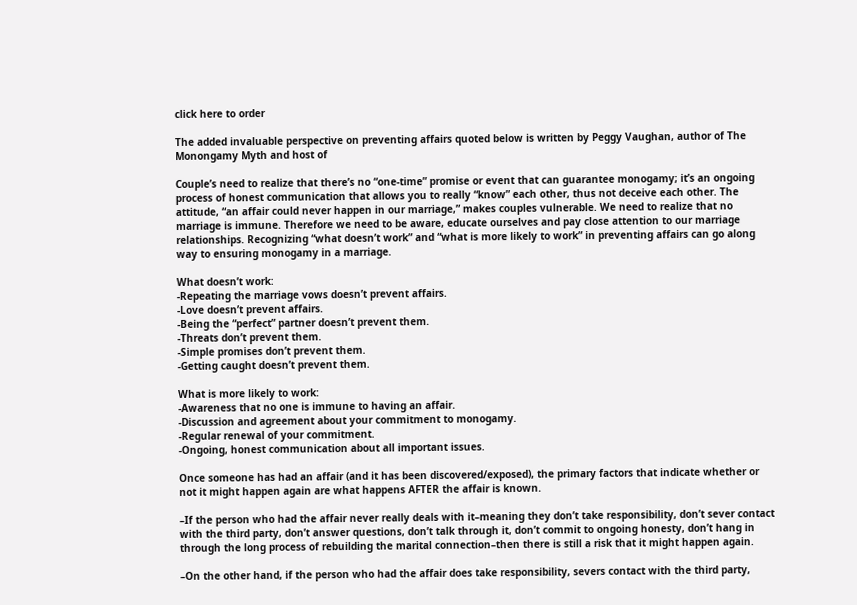click here to order

The added invaluable perspective on preventing affairs quoted below is written by Peggy Vaughan, author of The Monongamy Myth and host of

Couple’s need to realize that there’s no “one-time” promise or event that can guarantee monogamy; it’s an ongoing process of honest communication that allows you to really “know” each other, thus not deceive each other. The attitude, “an affair could never happen in our marriage,” makes couples vulnerable. We need to realize that no marriage is immune. Therefore we need to be aware, educate ourselves and pay close attention to our marriage relationships. Recognizing “what doesn’t work” and “what is more likely to work” in preventing affairs can go along way to ensuring monogamy in a marriage.

What doesn’t work:
-Repeating the marriage vows doesn’t prevent affairs.
-Love doesn’t prevent affairs.
-Being the “perfect” partner doesn’t prevent them.
-Threats don’t prevent them.
-Simple promises don’t prevent them.
-Getting caught doesn’t prevent them.

What is more likely to work:
-Awareness that no one is immune to having an affair.
-Discussion and agreement about your commitment to monogamy.
-Regular renewal of your commitment.
-Ongoing, honest communication about all important issues.

Once someone has had an affair (and it has been discovered/exposed), the primary factors that indicate whether or not it might happen again are what happens AFTER the affair is known.

–If the person who had the affair never really deals with it–meaning they don’t take responsibility, don’t sever contact with the third party, don’t answer questions, don’t talk through it, don’t commit to ongoing honesty, don’t hang in through the long process of rebuilding the marital connection–then there is still a risk that it might happen again.

–On the other hand, if the person who had the affair does take responsibility, severs contact with the third party,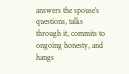answers the spouse’s questions, talks through it, commits to ongoing honesty, and hangs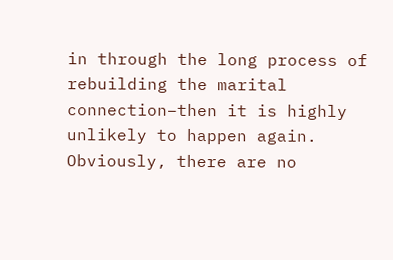in through the long process of rebuilding the marital connection–then it is highly unlikely to happen again.
Obviously, there are no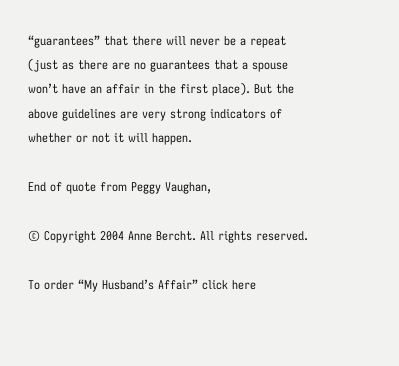“guarantees” that there will never be a repeat (just as there are no guarantees that a spouse won’t have an affair in the first place). But the above guidelines are very strong indicators of whether or not it will happen.

End of quote from Peggy Vaughan,

© Copyright 2004 Anne Bercht. All rights reserved.

To order “My Husband’s Affair” click here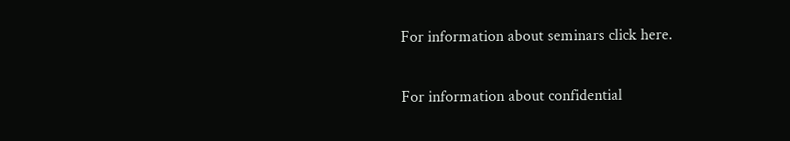For information about seminars click here.

For information about confidential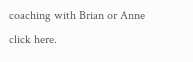coaching with Brian or Anne click here.